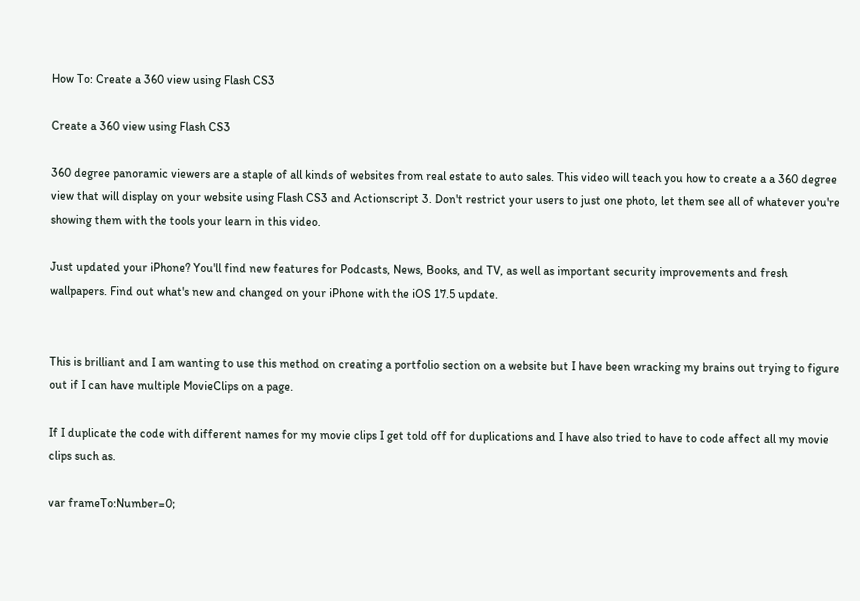How To: Create a 360 view using Flash CS3

Create a 360 view using Flash CS3

360 degree panoramic viewers are a staple of all kinds of websites from real estate to auto sales. This video will teach you how to create a a 360 degree view that will display on your website using Flash CS3 and Actionscript 3. Don't restrict your users to just one photo, let them see all of whatever you're showing them with the tools your learn in this video.

Just updated your iPhone? You'll find new features for Podcasts, News, Books, and TV, as well as important security improvements and fresh wallpapers. Find out what's new and changed on your iPhone with the iOS 17.5 update.


This is brilliant and I am wanting to use this method on creating a portfolio section on a website but I have been wracking my brains out trying to figure out if I can have multiple MovieClips on a page.

If I duplicate the code with different names for my movie clips I get told off for duplications and I have also tried to have to code affect all my movie clips such as.

var frameTo:Number=0;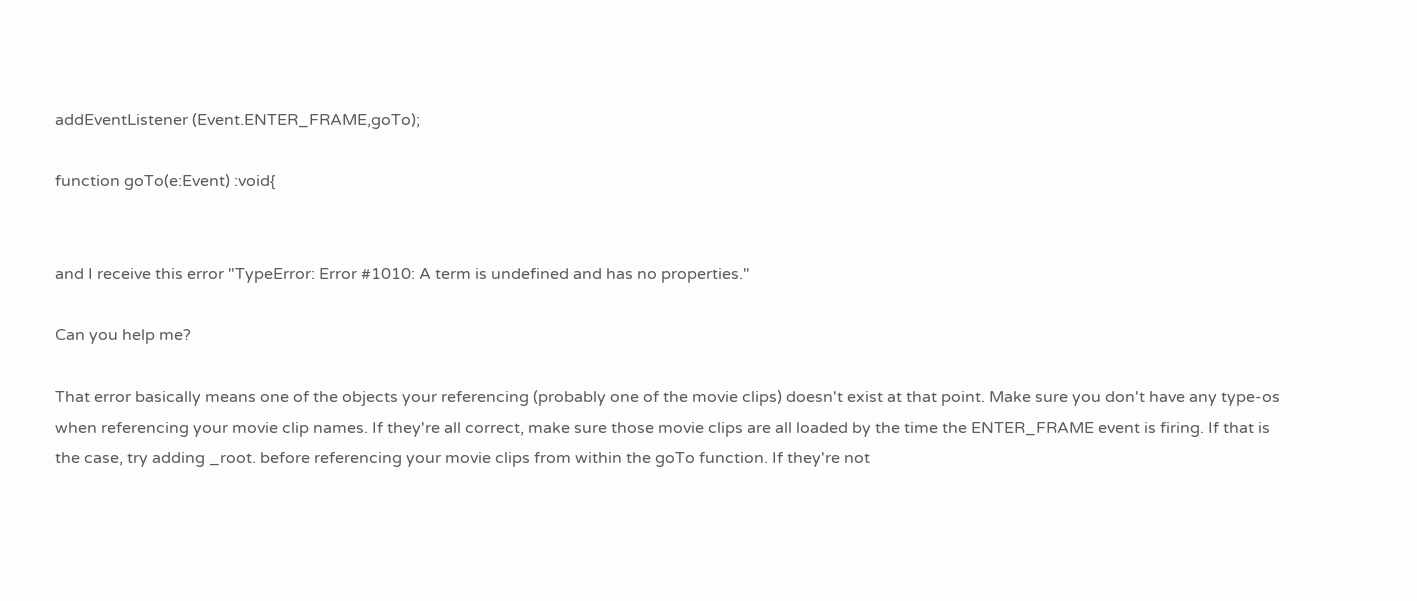addEventListener (Event.ENTER_FRAME,goTo);

function goTo(e:Event) :void{


and I receive this error "TypeError: Error #1010: A term is undefined and has no properties."

Can you help me?

That error basically means one of the objects your referencing (probably one of the movie clips) doesn't exist at that point. Make sure you don't have any type-os when referencing your movie clip names. If they're all correct, make sure those movie clips are all loaded by the time the ENTER_FRAME event is firing. If that is the case, try adding _root. before referencing your movie clips from within the goTo function. If they're not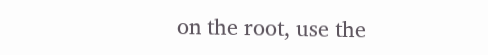on the root, use the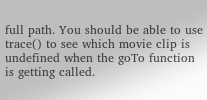full path. You should be able to use trace() to see which movie clip is undefined when the goTo function is getting called.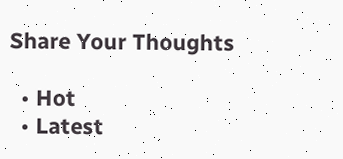Share Your Thoughts

  • Hot
  • Latest